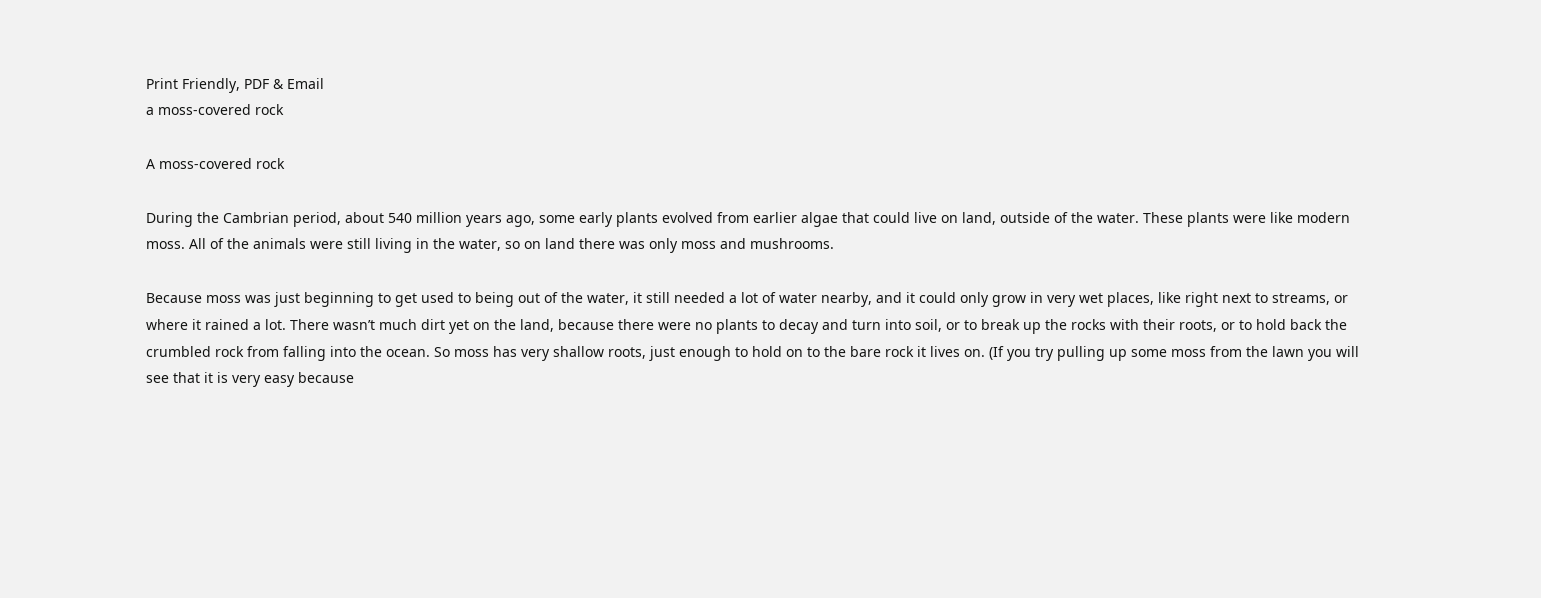Print Friendly, PDF & Email
a moss-covered rock

A moss-covered rock

During the Cambrian period, about 540 million years ago, some early plants evolved from earlier algae that could live on land, outside of the water. These plants were like modern moss. All of the animals were still living in the water, so on land there was only moss and mushrooms.

Because moss was just beginning to get used to being out of the water, it still needed a lot of water nearby, and it could only grow in very wet places, like right next to streams, or where it rained a lot. There wasn’t much dirt yet on the land, because there were no plants to decay and turn into soil, or to break up the rocks with their roots, or to hold back the crumbled rock from falling into the ocean. So moss has very shallow roots, just enough to hold on to the bare rock it lives on. (If you try pulling up some moss from the lawn you will see that it is very easy because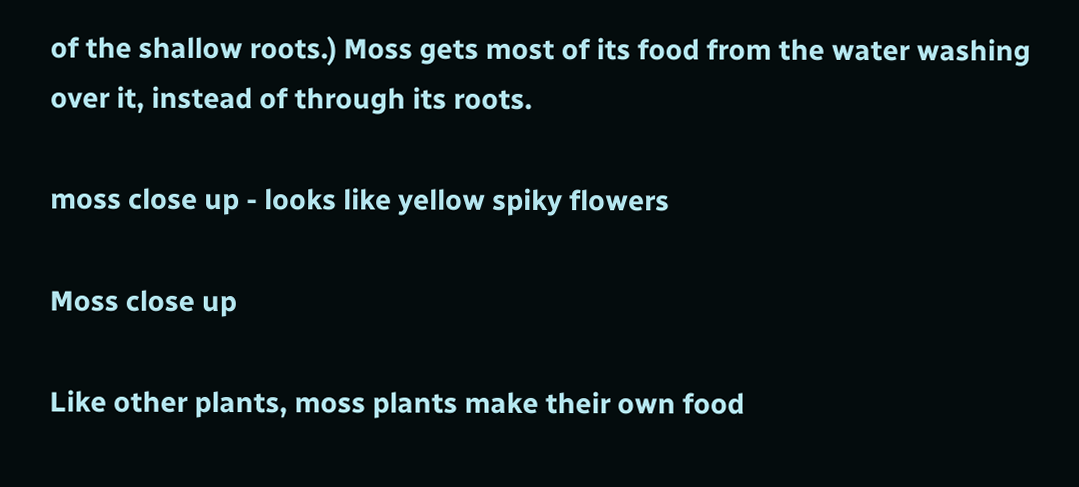of the shallow roots.) Moss gets most of its food from the water washing over it, instead of through its roots.

moss close up - looks like yellow spiky flowers

Moss close up

Like other plants, moss plants make their own food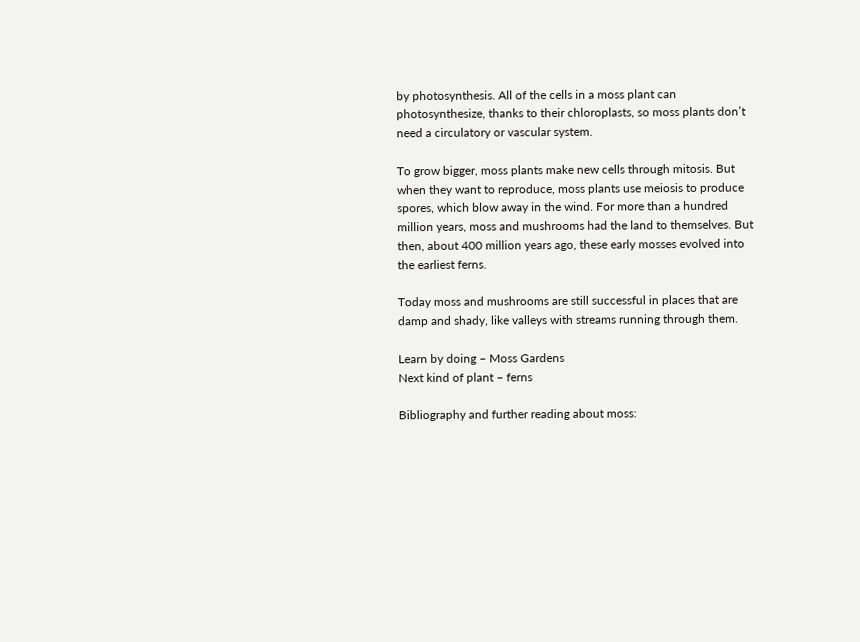by photosynthesis. All of the cells in a moss plant can photosynthesize, thanks to their chloroplasts, so moss plants don’t need a circulatory or vascular system.

To grow bigger, moss plants make new cells through mitosis. But when they want to reproduce, moss plants use meiosis to produce spores, which blow away in the wind. For more than a hundred million years, moss and mushrooms had the land to themselves. But then, about 400 million years ago, these early mosses evolved into the earliest ferns.

Today moss and mushrooms are still successful in places that are damp and shady, like valleys with streams running through them.

Learn by doing – Moss Gardens
Next kind of plant – ferns

Bibliography and further reading about moss: